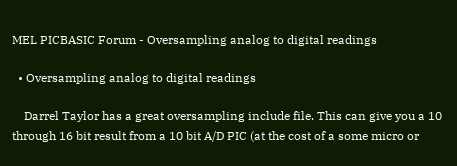MEL PICBASIC Forum - Oversampling analog to digital readings

  • Oversampling analog to digital readings

    Darrel Taylor has a great oversampling include file. This can give you a 10 through 16 bit result from a 10 bit A/D PIC (at the cost of a some micro or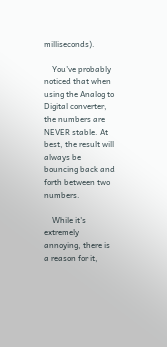milliseconds).

    You've probably noticed that when using the Analog to Digital converter, the numbers are NEVER stable. At best, the result will always be bouncing back and forth between two numbers.

    While it's extremely annoying, there is a reason for it,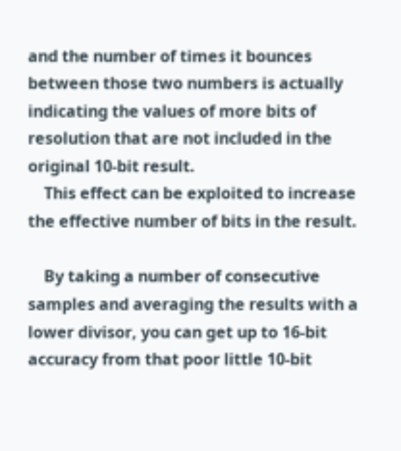and the number of times it bounces between those two numbers is actually indicating the values of more bits of resolution that are not included in the original 10-bit result.
    This effect can be exploited to increase the effective number of bits in the result.

    By taking a number of consecutive samples and averaging the results with a lower divisor, you can get up to 16-bit accuracy from that poor little 10-bit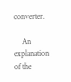converter.

    An explanation of the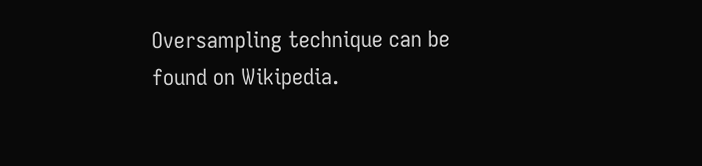Oversampling technique can be found on Wikipedia.